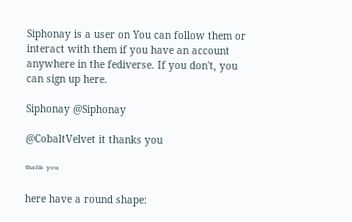Siphonay is a user on You can follow them or interact with them if you have an account anywhere in the fediverse. If you don't, you can sign up here.

Siphonay @Siphonay

@CobaltVelvet it thanks you

ᵗʰᵃⁿᵏ ʸᵒᵘ

here have a round shape: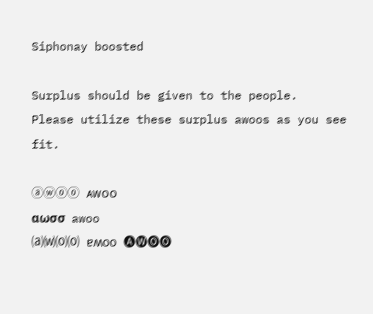Siphonay boosted

Surplus should be given to the people.
Please utilize these surplus awoos as you see fit.

ⓐⓦⓞⓞ ᴀᴡᴏᴏ
αωσσ  awoo
⒜⒲⒪⒪ ɐʍoo 🅐🅦🅞🅞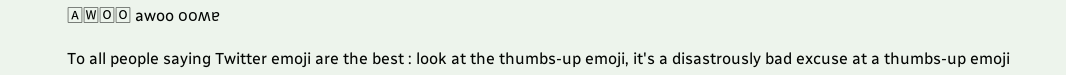🄰🅆🄾🄾 awoo ooʍɐ

To all people saying Twitter emoji are the best : look at the thumbs-up emoji, it's a disastrously bad excuse at a thumbs-up emoji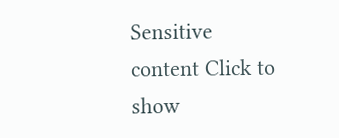Sensitive content Click to show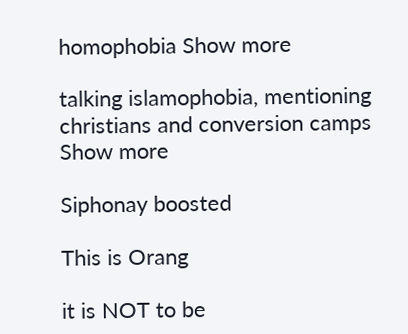homophobia Show more

talking islamophobia, mentioning christians and conversion camps Show more

Siphonay boosted

This is Orang

it is NOT to be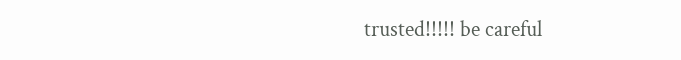trusted!!!!! be careful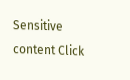Sensitive content Click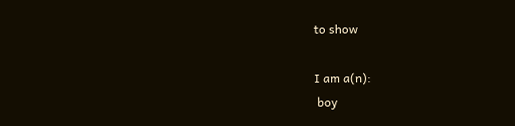to show

I am a(n):
 boy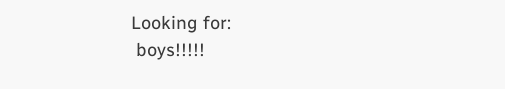Looking for:
 boys!!!!!